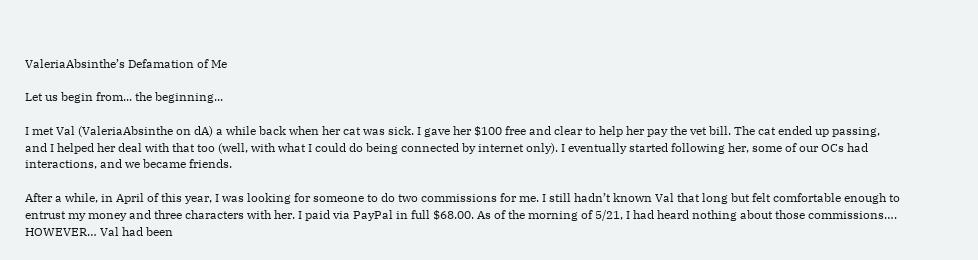ValeriaAbsinthe’s Defamation of Me

Let us begin from... the beginning...

I met Val (ValeriaAbsinthe on dA) a while back when her cat was sick. I gave her $100 free and clear to help her pay the vet bill. The cat ended up passing, and I helped her deal with that too (well, with what I could do being connected by internet only). I eventually started following her, some of our OCs had interactions, and we became friends.

After a while, in April of this year, I was looking for someone to do two commissions for me. I still hadn’t known Val that long but felt comfortable enough to entrust my money and three characters with her. I paid via PayPal in full $68.00. As of the morning of 5/21, I had heard nothing about those commissions…. HOWEVER… Val had been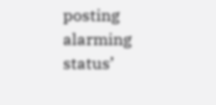posting alarming status’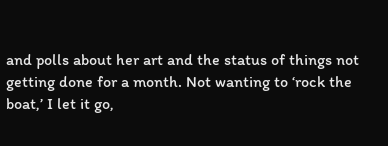and polls about her art and the status of things not getting done for a month. Not wanting to ‘rock the boat,’ I let it go,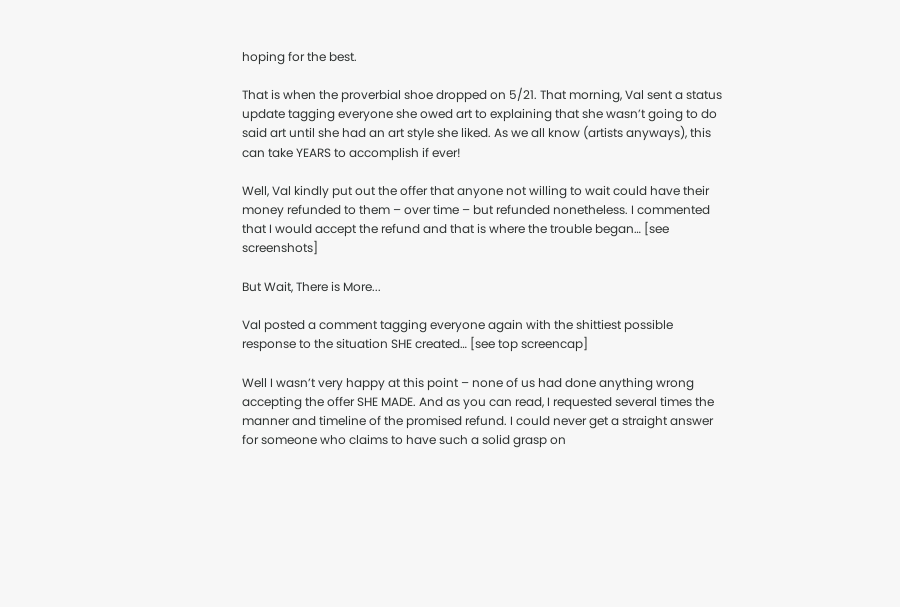hoping for the best.

That is when the proverbial shoe dropped on 5/21. That morning, Val sent a status update tagging everyone she owed art to explaining that she wasn’t going to do said art until she had an art style she liked. As we all know (artists anyways), this can take YEARS to accomplish if ever!

Well, Val kindly put out the offer that anyone not willing to wait could have their money refunded to them – over time – but refunded nonetheless. I commented that I would accept the refund and that is where the trouble began… [see screenshots]

But Wait, There is More...

Val posted a comment tagging everyone again with the shittiest possible response to the situation SHE created… [see top screencap]

Well I wasn’t very happy at this point – none of us had done anything wrong accepting the offer SHE MADE. And as you can read, I requested several times the manner and timeline of the promised refund. I could never get a straight answer for someone who claims to have such a solid grasp on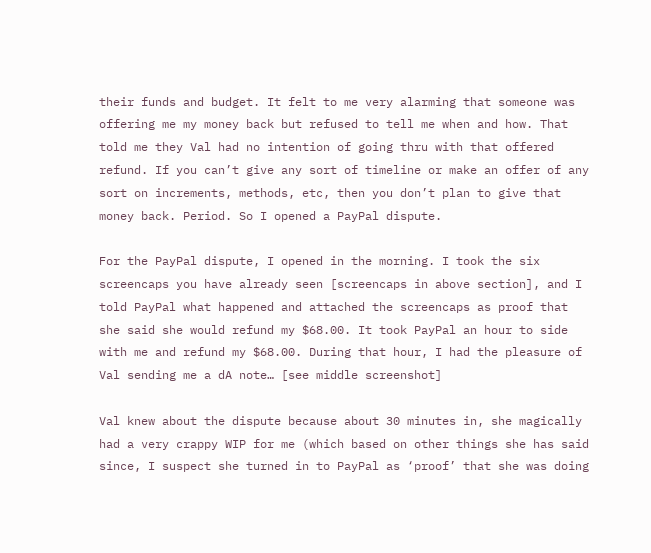their funds and budget. It felt to me very alarming that someone was offering me my money back but refused to tell me when and how. That told me they Val had no intention of going thru with that offered refund. If you can’t give any sort of timeline or make an offer of any sort on increments, methods, etc, then you don’t plan to give that money back. Period. So I opened a PayPal dispute.

For the PayPal dispute, I opened in the morning. I took the six screencaps you have already seen [screencaps in above section], and I told PayPal what happened and attached the screencaps as proof that she said she would refund my $68.00. It took PayPal an hour to side with me and refund my $68.00. During that hour, I had the pleasure of Val sending me a dA note… [see middle screenshot]

Val knew about the dispute because about 30 minutes in, she magically had a very crappy WIP for me (which based on other things she has said since, I suspect she turned in to PayPal as ‘proof’ that she was doing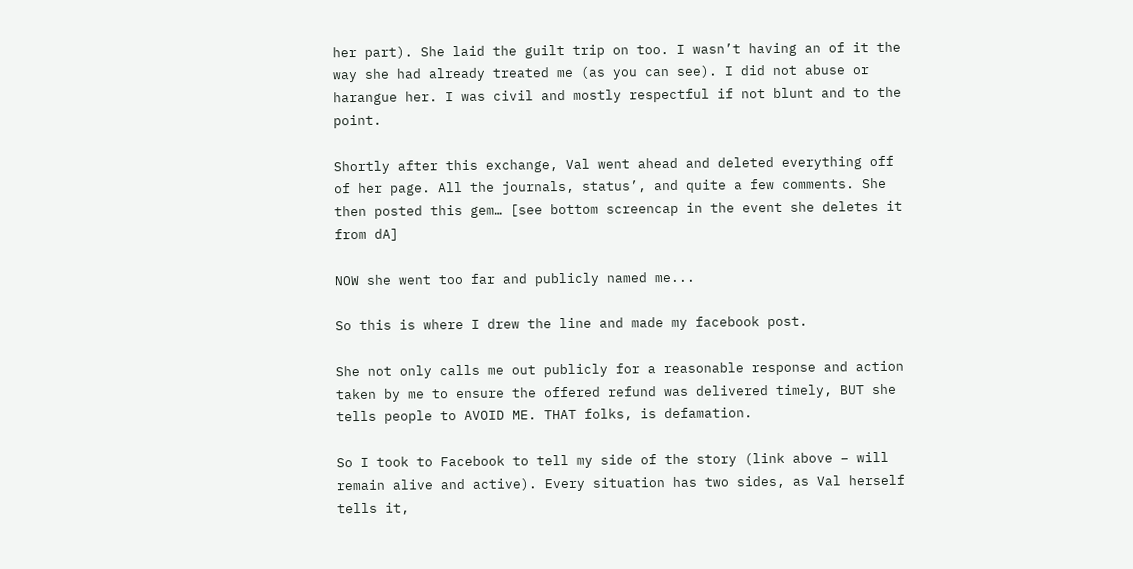her part). She laid the guilt trip on too. I wasn’t having an of it the way she had already treated me (as you can see). I did not abuse or harangue her. I was civil and mostly respectful if not blunt and to the point.

Shortly after this exchange, Val went ahead and deleted everything off of her page. All the journals, status’, and quite a few comments. She then posted this gem… [see bottom screencap in the event she deletes it from dA]

NOW she went too far and publicly named me...

So this is where I drew the line and made my facebook post.

She not only calls me out publicly for a reasonable response and action taken by me to ensure the offered refund was delivered timely, BUT she tells people to AVOID ME. THAT folks, is defamation.

So I took to Facebook to tell my side of the story (link above – will remain alive and active). Every situation has two sides, as Val herself tells it,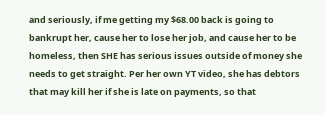and seriously, if me getting my $68.00 back is going to bankrupt her, cause her to lose her job, and cause her to be homeless, then SHE has serious issues outside of money she needs to get straight. Per her own YT video, she has debtors that may kill her if she is late on payments, so that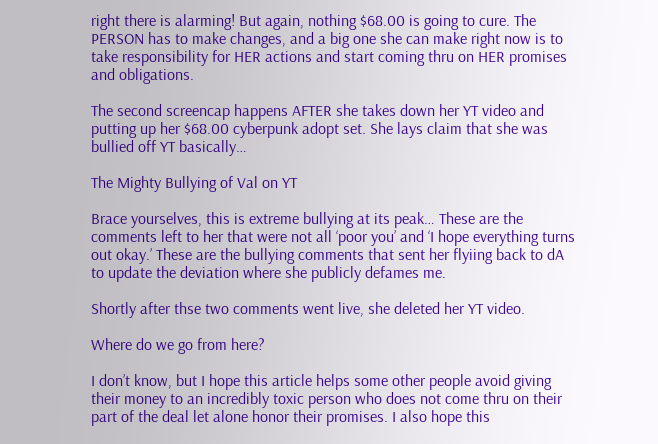right there is alarming! But again, nothing $68.00 is going to cure. The PERSON has to make changes, and a big one she can make right now is to take responsibility for HER actions and start coming thru on HER promises and obligations.

The second screencap happens AFTER she takes down her YT video and putting up her $68.00 cyberpunk adopt set. She lays claim that she was bullied off YT basically…

The Mighty Bullying of Val on YT

Brace yourselves, this is extreme bullying at its peak… These are the comments left to her that were not all ‘poor you’ and ‘I hope everything turns out okay.’ These are the bullying comments that sent her flyiing back to dA to update the deviation where she publicly defames me.

Shortly after thse two comments went live, she deleted her YT video.

Where do we go from here?

I don’t know, but I hope this article helps some other people avoid giving their money to an incredibly toxic person who does not come thru on their part of the deal let alone honor their promises. I also hope this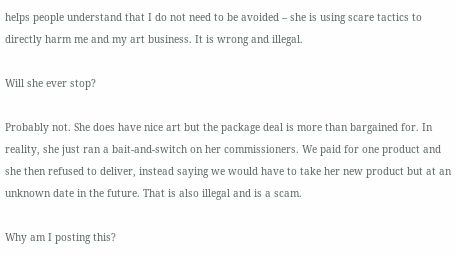helps people understand that I do not need to be avoided – she is using scare tactics to directly harm me and my art business. It is wrong and illegal.

Will she ever stop?

Probably not. She does have nice art but the package deal is more than bargained for. In reality, she just ran a bait-and-switch on her commissioners. We paid for one product and she then refused to deliver, instead saying we would have to take her new product but at an unknown date in the future. That is also illegal and is a scam.

Why am I posting this?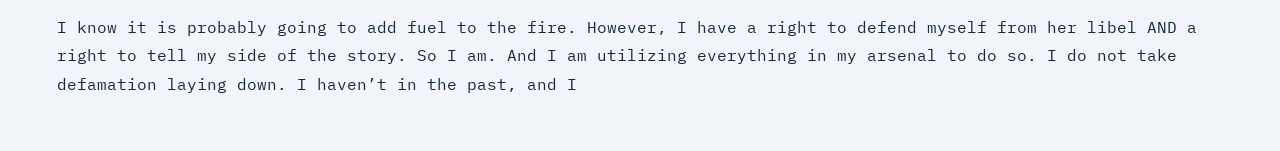I know it is probably going to add fuel to the fire. However, I have a right to defend myself from her libel AND a right to tell my side of the story. So I am. And I am utilizing everything in my arsenal to do so. I do not take defamation laying down. I haven’t in the past, and I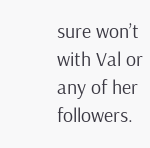sure won’t with Val or any of her followers.